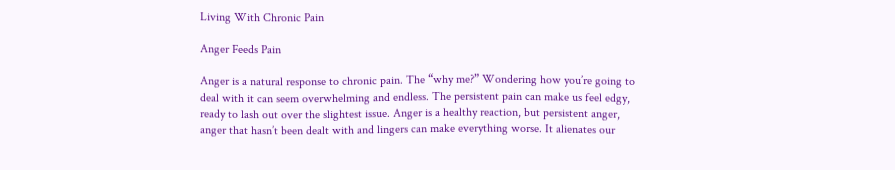Living With Chronic Pain

Anger Feeds Pain

Anger is a natural response to chronic pain. The “why me?” Wondering how you’re going to deal with it can seem overwhelming and endless. The persistent pain can make us feel edgy, ready to lash out over the slightest issue. Anger is a healthy reaction, but persistent anger, anger that hasn’t been dealt with and lingers can make everything worse. It alienates our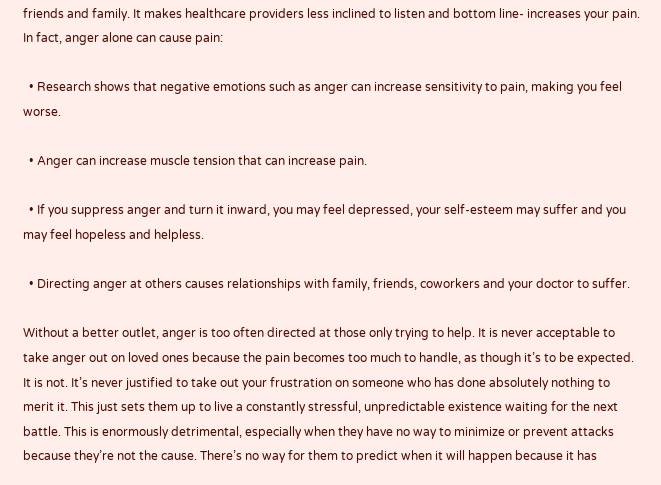friends and family. It makes healthcare providers less inclined to listen and bottom line- increases your pain. In fact, anger alone can cause pain:

  • Research shows that negative emotions such as anger can increase sensitivity to pain, making you feel worse.

  • Anger can increase muscle tension that can increase pain.

  • If you suppress anger and turn it inward, you may feel depressed, your self-esteem may suffer and you may feel hopeless and helpless.

  • Directing anger at others causes relationships with family, friends, coworkers and your doctor to suffer.

Without a better outlet, anger is too often directed at those only trying to help. It is never acceptable to take anger out on loved ones because the pain becomes too much to handle, as though it’s to be expected. It is not. It’s never justified to take out your frustration on someone who has done absolutely nothing to merit it. This just sets them up to live a constantly stressful, unpredictable existence waiting for the next battle. This is enormously detrimental, especially when they have no way to minimize or prevent attacks because they’re not the cause. There’s no way for them to predict when it will happen because it has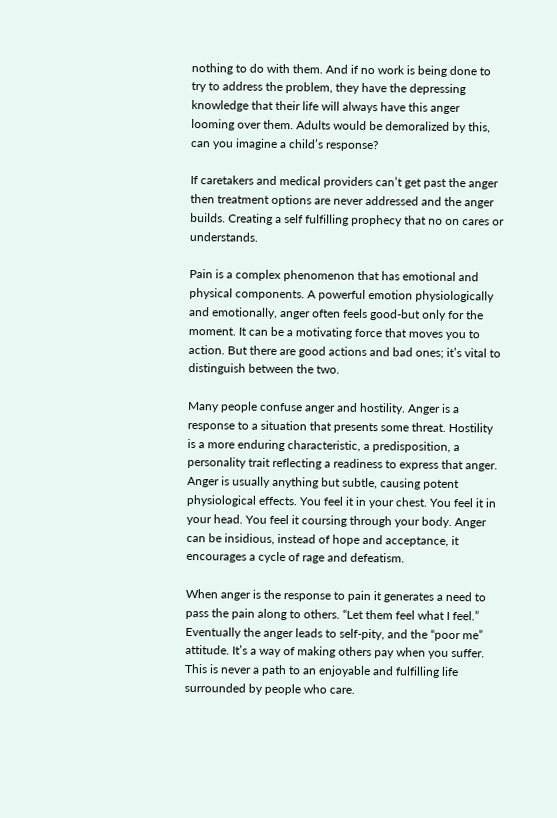nothing to do with them. And if no work is being done to try to address the problem, they have the depressing knowledge that their life will always have this anger looming over them. Adults would be demoralized by this, can you imagine a child’s response?

If caretakers and medical providers can’t get past the anger then treatment options are never addressed and the anger builds. Creating a self fulfilling prophecy that no on cares or understands.

Pain is a complex phenomenon that has emotional and physical components. A powerful emotion physiologically and emotionally, anger often feels good-but only for the moment. It can be a motivating force that moves you to action. But there are good actions and bad ones; it’s vital to distinguish between the two.

Many people confuse anger and hostility. Anger is a response to a situation that presents some threat. Hostility is a more enduring characteristic, a predisposition, a personality trait reflecting a readiness to express that anger. Anger is usually anything but subtle, causing potent physiological effects. You feel it in your chest. You feel it in your head. You feel it coursing through your body. Anger can be insidious, instead of hope and acceptance, it encourages a cycle of rage and defeatism.

When anger is the response to pain it generates a need to pass the pain along to others. “Let them feel what I feel.” Eventually the anger leads to self-pity, and the “poor me” attitude. It’s a way of making others pay when you suffer. This is never a path to an enjoyable and fulfilling life surrounded by people who care.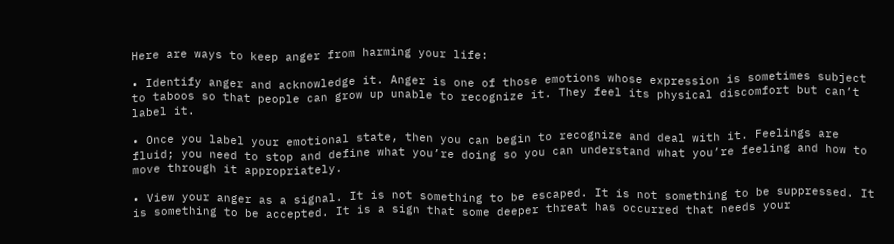Here are ways to keep anger from harming your life:

• Identify anger and acknowledge it. Anger is one of those emotions whose expression is sometimes subject to taboos so that people can grow up unable to recognize it. They feel its physical discomfort but can’t label it.

• Once you label your emotional state, then you can begin to recognize and deal with it. Feelings are fluid; you need to stop and define what you’re doing so you can understand what you’re feeling and how to move through it appropriately.

• View your anger as a signal. It is not something to be escaped. It is not something to be suppressed. It is something to be accepted. It is a sign that some deeper threat has occurred that needs your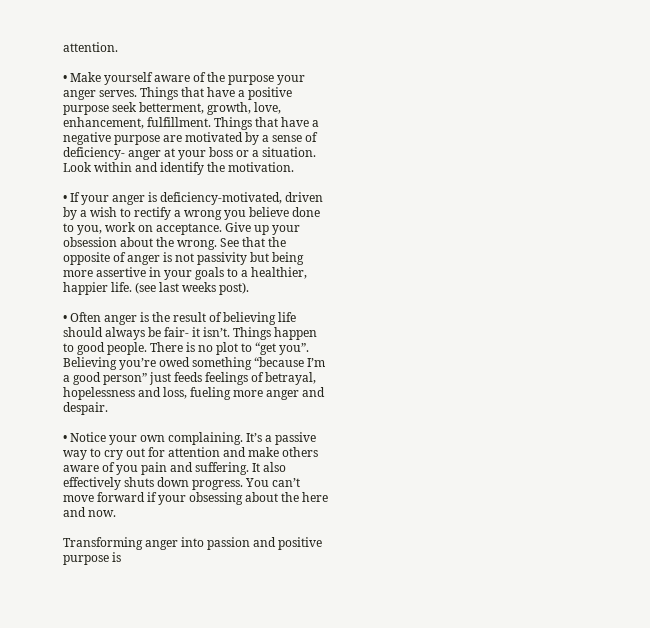attention.

• Make yourself aware of the purpose your anger serves. Things that have a positive purpose seek betterment, growth, love, enhancement, fulfillment. Things that have a negative purpose are motivated by a sense of deficiency- anger at your boss or a situation. Look within and identify the motivation.

• If your anger is deficiency-motivated, driven by a wish to rectify a wrong you believe done to you, work on acceptance. Give up your obsession about the wrong. See that the opposite of anger is not passivity but being more assertive in your goals to a healthier, happier life. (see last weeks post).

• Often anger is the result of believing life should always be fair- it isn’t. Things happen to good people. There is no plot to “get you”. Believing you’re owed something “because I’m a good person” just feeds feelings of betrayal, hopelessness and loss, fueling more anger and despair.

• Notice your own complaining. It’s a passive way to cry out for attention and make others aware of you pain and suffering. It also effectively shuts down progress. You can’t move forward if your obsessing about the here and now.

Transforming anger into passion and positive purpose is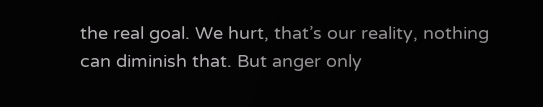the real goal. We hurt, that’s our reality, nothing can diminish that. But anger only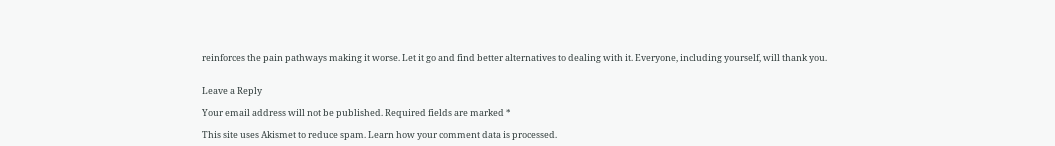reinforces the pain pathways making it worse. Let it go and find better alternatives to dealing with it. Everyone, including yourself, will thank you.


Leave a Reply

Your email address will not be published. Required fields are marked *

This site uses Akismet to reduce spam. Learn how your comment data is processed.